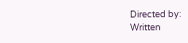Directed by:
Written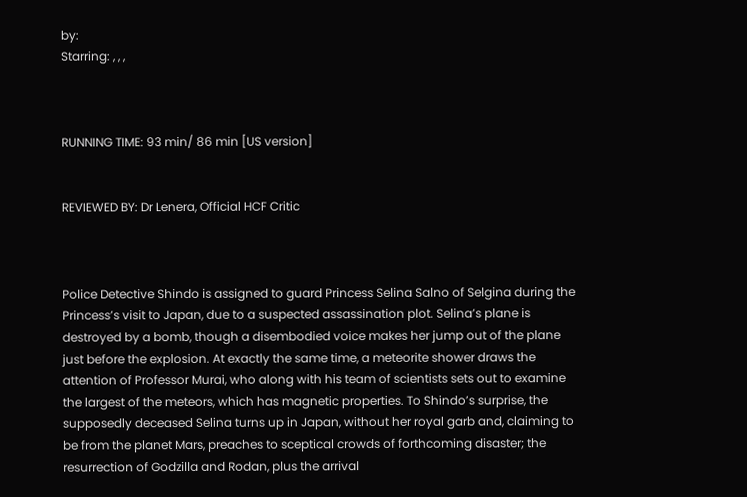by:
Starring: , , ,



RUNNING TIME: 93 min/ 86 min [US version]


REVIEWED BY: Dr Lenera, Official HCF Critic



Police Detective Shindo is assigned to guard Princess Selina Salno of Selgina during the Princess’s visit to Japan, due to a suspected assassination plot. Selina’s plane is destroyed by a bomb, though a disembodied voice makes her jump out of the plane just before the explosion. At exactly the same time, a meteorite shower draws the attention of Professor Murai, who along with his team of scientists sets out to examine the largest of the meteors, which has magnetic properties. To Shindo’s surprise, the supposedly deceased Selina turns up in Japan, without her royal garb and, claiming to be from the planet Mars, preaches to sceptical crowds of forthcoming disaster; the resurrection of Godzilla and Rodan, plus the arrival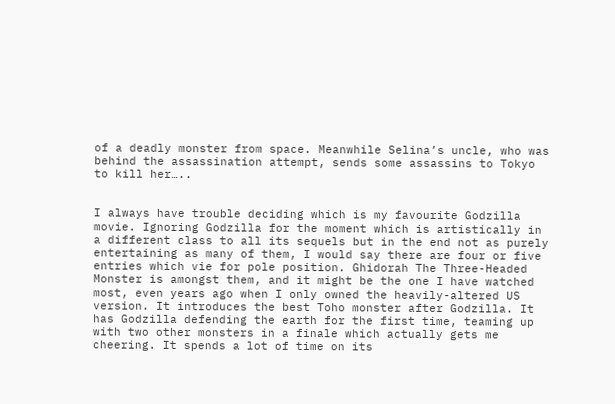of a deadly monster from space. Meanwhile Selina’s uncle, who was behind the assassination attempt, sends some assassins to Tokyo to kill her…..


I always have trouble deciding which is my favourite Godzilla movie. Ignoring Godzilla for the moment which is artistically in a different class to all its sequels but in the end not as purely entertaining as many of them, I would say there are four or five entries which vie for pole position. Ghidorah The Three-Headed Monster is amongst them, and it might be the one I have watched most, even years ago when I only owned the heavily-altered US version. It introduces the best Toho monster after Godzilla. It has Godzilla defending the earth for the first time, teaming up with two other monsters in a finale which actually gets me cheering. It spends a lot of time on its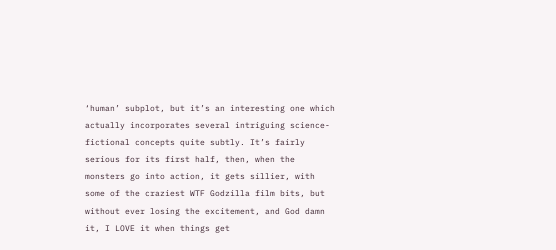‘human’ subplot, but it’s an interesting one which actually incorporates several intriguing science-fictional concepts quite subtly. It’s fairly serious for its first half, then, when the monsters go into action, it gets sillier, with some of the craziest WTF Godzilla film bits, but without ever losing the excitement, and God damn it, I LOVE it when things get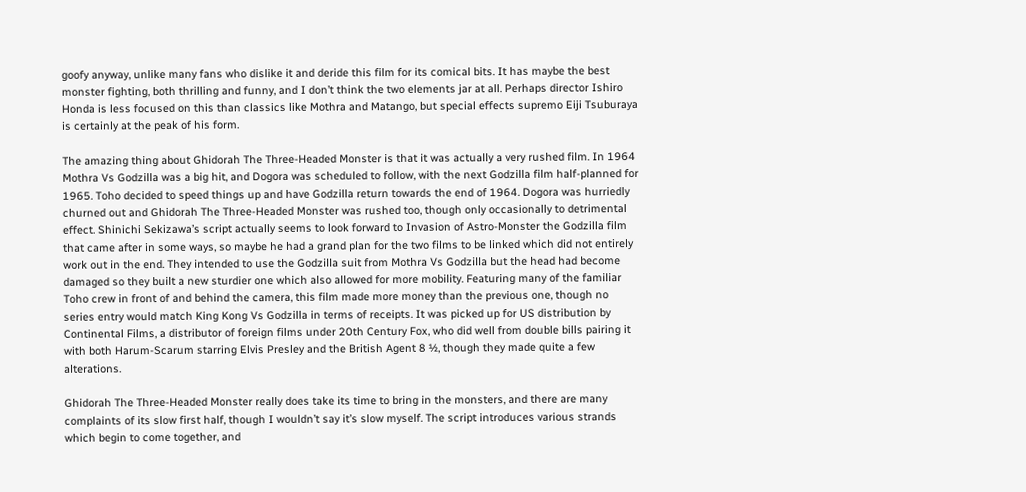goofy anyway, unlike many fans who dislike it and deride this film for its comical bits. It has maybe the best monster fighting, both thrilling and funny, and I don’t think the two elements jar at all. Perhaps director Ishiro Honda is less focused on this than classics like Mothra and Matango, but special effects supremo Eiji Tsuburaya is certainly at the peak of his form.

The amazing thing about Ghidorah The Three-Headed Monster is that it was actually a very rushed film. In 1964 Mothra Vs Godzilla was a big hit, and Dogora was scheduled to follow, with the next Godzilla film half-planned for 1965. Toho decided to speed things up and have Godzilla return towards the end of 1964. Dogora was hurriedly churned out and Ghidorah The Three-Headed Monster was rushed too, though only occasionally to detrimental effect. Shinichi Sekizawa’s script actually seems to look forward to Invasion of Astro-Monster the Godzilla film that came after in some ways, so maybe he had a grand plan for the two films to be linked which did not entirely work out in the end. They intended to use the Godzilla suit from Mothra Vs Godzilla but the head had become damaged so they built a new sturdier one which also allowed for more mobility. Featuring many of the familiar Toho crew in front of and behind the camera, this film made more money than the previous one, though no series entry would match King Kong Vs Godzilla in terms of receipts. It was picked up for US distribution by Continental Films, a distributor of foreign films under 20th Century Fox, who did well from double bills pairing it with both Harum-Scarum starring Elvis Presley and the British Agent 8 ½, though they made quite a few alterations.

Ghidorah The Three-Headed Monster really does take its time to bring in the monsters, and there are many complaints of its slow first half, though I wouldn’t say it’s slow myself. The script introduces various strands which begin to come together, and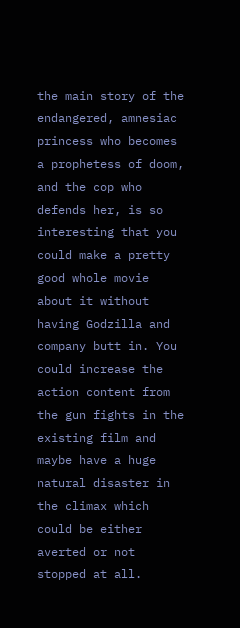the main story of the endangered, amnesiac princess who becomes a prophetess of doom, and the cop who defends her, is so interesting that you could make a pretty good whole movie about it without having Godzilla and company butt in. You could increase the action content from the gun fights in the existing film and maybe have a huge natural disaster in the climax which could be either averted or not stopped at all.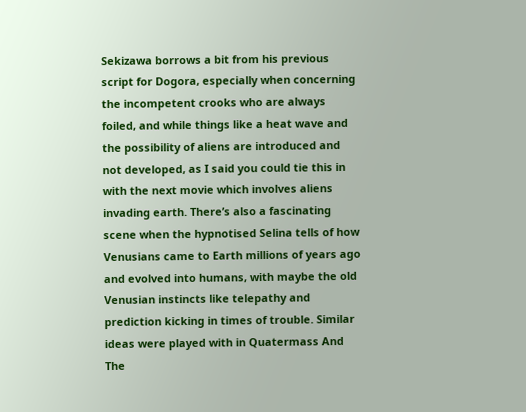Sekizawa borrows a bit from his previous script for Dogora, especially when concerning the incompetent crooks who are always foiled, and while things like a heat wave and the possibility of aliens are introduced and not developed, as I said you could tie this in with the next movie which involves aliens invading earth. There’s also a fascinating scene when the hypnotised Selina tells of how Venusians came to Earth millions of years ago and evolved into humans, with maybe the old Venusian instincts like telepathy and prediction kicking in times of trouble. Similar ideas were played with in Quatermass And The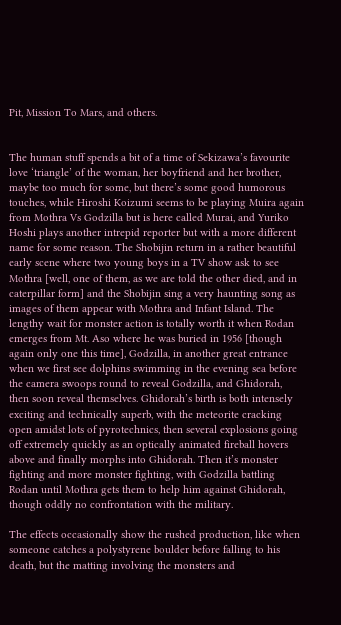Pit, Mission To Mars, and others.


The human stuff spends a bit of a time of Sekizawa’s favourite love ‘triangle’ of the woman, her boyfriend and her brother, maybe too much for some, but there’s some good humorous touches, while Hiroshi Koizumi seems to be playing Muira again from Mothra Vs Godzilla but is here called Murai, and Yuriko Hoshi plays another intrepid reporter but with a more different name for some reason. The Shobijin return in a rather beautiful early scene where two young boys in a TV show ask to see Mothra [well, one of them, as we are told the other died, and in caterpillar form] and the Shobijin sing a very haunting song as images of them appear with Mothra and Infant Island. The lengthy wait for monster action is totally worth it when Rodan emerges from Mt. Aso where he was buried in 1956 [though again only one this time], Godzilla, in another great entrance when we first see dolphins swimming in the evening sea before the camera swoops round to reveal Godzilla, and Ghidorah, then soon reveal themselves. Ghidorah’s birth is both intensely exciting and technically superb, with the meteorite cracking open amidst lots of pyrotechnics, then several explosions going off extremely quickly as an optically animated fireball hovers above and finally morphs into Ghidorah. Then it’s monster fighting and more monster fighting, with Godzilla battling Rodan until Mothra gets them to help him against Ghidorah, though oddly no confrontation with the military.

The effects occasionally show the rushed production, like when someone catches a polystyrene boulder before falling to his death, but the matting involving the monsters and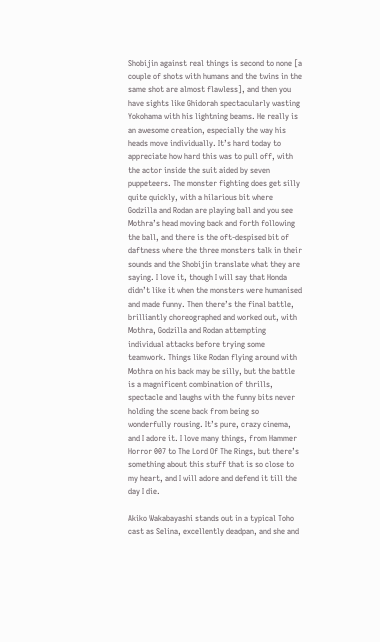Shobijin against real things is second to none [a couple of shots with humans and the twins in the same shot are almost flawless], and then you have sights like Ghidorah spectacularly wasting Yokohama with his lightning beams. He really is an awesome creation, especially the way his heads move individually. It’s hard today to appreciate how hard this was to pull off, with the actor inside the suit aided by seven puppeteers. The monster fighting does get silly quite quickly, with a hilarious bit where Godzilla and Rodan are playing ball and you see Mothra’s head moving back and forth following the ball, and there is the oft-despised bit of daftness where the three monsters talk in their sounds and the Shobijin translate what they are saying. I love it, though I will say that Honda didn’t like it when the monsters were humanised and made funny. Then there’s the final battle, brilliantly choreographed and worked out, with Mothra, Godzilla and Rodan attempting individual attacks before trying some teamwork. Things like Rodan flying around with Mothra on his back may be silly, but the battle is a magnificent combination of thrills, spectacle and laughs with the funny bits never holding the scene back from being so wonderfully rousing. It’s pure, crazy cinema, and I adore it. I love many things, from Hammer Horror 007 to The Lord Of The Rings, but there’s something about this stuff that is so close to my heart, and I will adore and defend it till the day I die.

Akiko Wakabayashi stands out in a typical Toho cast as Selina, excellently deadpan, and she and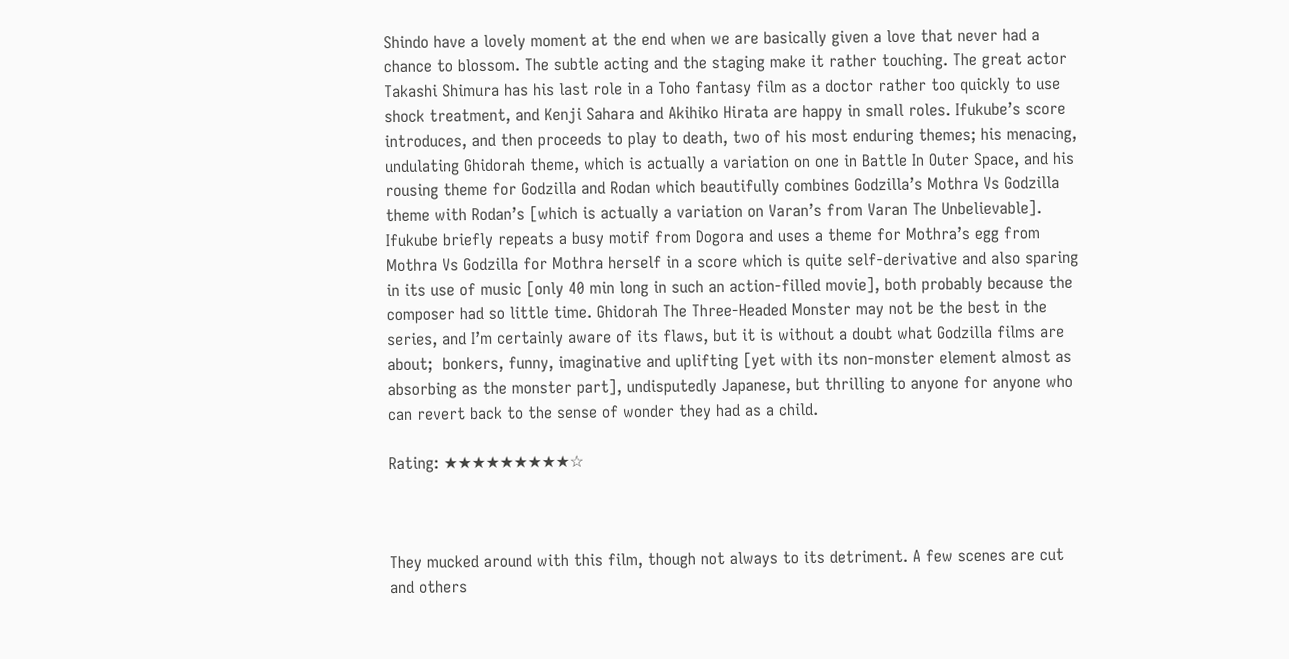Shindo have a lovely moment at the end when we are basically given a love that never had a chance to blossom. The subtle acting and the staging make it rather touching. The great actor Takashi Shimura has his last role in a Toho fantasy film as a doctor rather too quickly to use shock treatment, and Kenji Sahara and Akihiko Hirata are happy in small roles. Ifukube’s score introduces, and then proceeds to play to death, two of his most enduring themes; his menacing, undulating Ghidorah theme, which is actually a variation on one in Battle In Outer Space, and his rousing theme for Godzilla and Rodan which beautifully combines Godzilla’s Mothra Vs Godzilla theme with Rodan’s [which is actually a variation on Varan’s from Varan The Unbelievable]. Ifukube briefly repeats a busy motif from Dogora and uses a theme for Mothra’s egg from Mothra Vs Godzilla for Mothra herself in a score which is quite self-derivative and also sparing in its use of music [only 40 min long in such an action-filled movie], both probably because the composer had so little time. Ghidorah The Three-Headed Monster may not be the best in the series, and I’m certainly aware of its flaws, but it is without a doubt what Godzilla films are about;  bonkers, funny, imaginative and uplifting [yet with its non-monster element almost as absorbing as the monster part], undisputedly Japanese, but thrilling to anyone for anyone who can revert back to the sense of wonder they had as a child.

Rating: ★★★★★★★★★☆



They mucked around with this film, though not always to its detriment. A few scenes are cut and others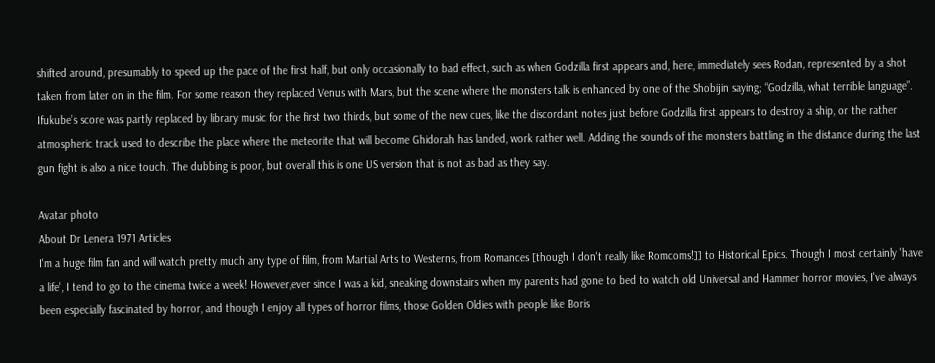shifted around, presumably to speed up the pace of the first half, but only occasionally to bad effect, such as when Godzilla first appears and, here, immediately sees Rodan, represented by a shot taken from later on in the film. For some reason they replaced Venus with Mars, but the scene where the monsters talk is enhanced by one of the Shobijin saying; “Godzilla, what terrible language”. Ifukube’s score was partly replaced by library music for the first two thirds, but some of the new cues, like the discordant notes just before Godzilla first appears to destroy a ship, or the rather atmospheric track used to describe the place where the meteorite that will become Ghidorah has landed, work rather well. Adding the sounds of the monsters battling in the distance during the last gun fight is also a nice touch. The dubbing is poor, but overall this is one US version that is not as bad as they say.

Avatar photo
About Dr Lenera 1971 Articles
I'm a huge film fan and will watch pretty much any type of film, from Martial Arts to Westerns, from Romances [though I don't really like Romcoms!]] to Historical Epics. Though I most certainly 'have a life', I tend to go to the cinema twice a week! However,ever since I was a kid, sneaking downstairs when my parents had gone to bed to watch old Universal and Hammer horror movies, I've always been especially fascinated by horror, and though I enjoy all types of horror films, those Golden Oldies with people like Boris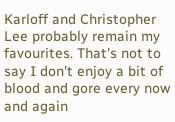Karloff and Christopher Lee probably remain my favourites. That's not to say I don't enjoy a bit of blood and gore every now and again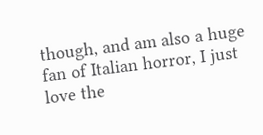though, and am also a huge fan of Italian horror, I just love the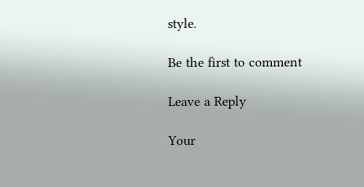style.

Be the first to comment

Leave a Reply

Your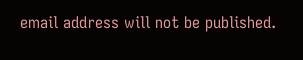email address will not be published.